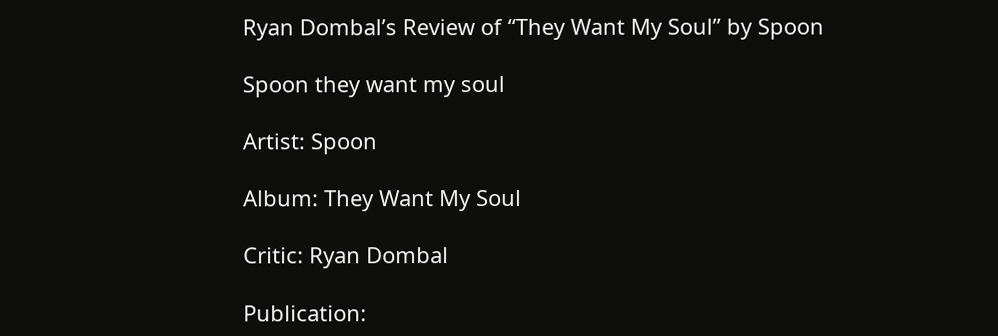Ryan Dombal’s Review of “They Want My Soul” by Spoon

Spoon they want my soul

Artist: Spoon

Album: They Want My Soul

Critic: Ryan Dombal

Publication: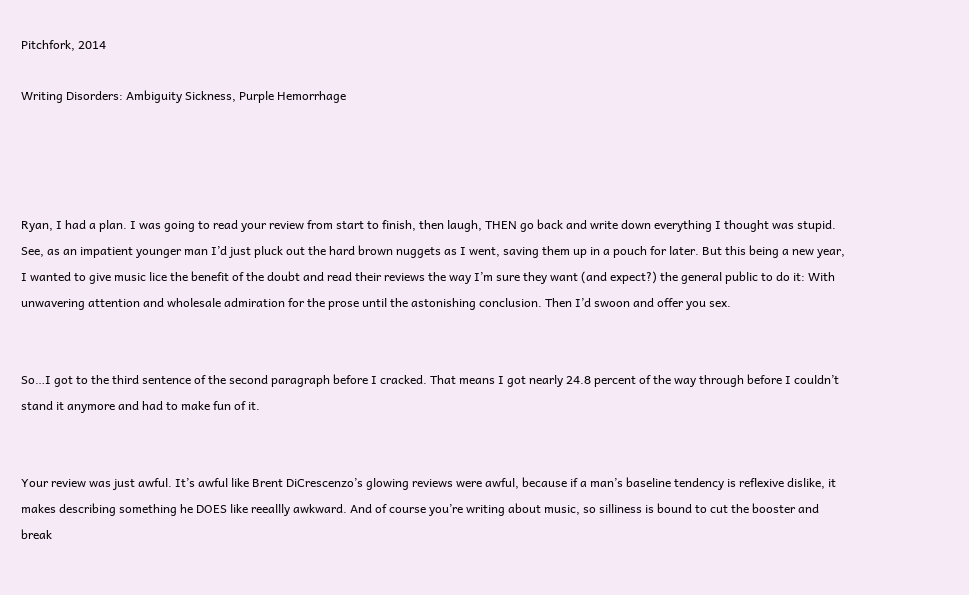Pitchfork, 2014

Writing Disorders: Ambiguity Sickness, Purple Hemorrhage




Ryan, I had a plan. I was going to read your review from start to finish, then laugh, THEN go back and write down everything I thought was stupid. See, as an impatient younger man I’d just pluck out the hard brown nuggets as I went, saving them up in a pouch for later. But this being a new year, I wanted to give music lice the benefit of the doubt and read their reviews the way I’m sure they want (and expect?) the general public to do it: With unwavering attention and wholesale admiration for the prose until the astonishing conclusion. Then I’d swoon and offer you sex.


So…I got to the third sentence of the second paragraph before I cracked. That means I got nearly 24.8 percent of the way through before I couldn’t stand it anymore and had to make fun of it.


Your review was just awful. It’s awful like Brent DiCrescenzo’s glowing reviews were awful, because if a man’s baseline tendency is reflexive dislike, it makes describing something he DOES like reeallly awkward. And of course you’re writing about music, so silliness is bound to cut the booster and break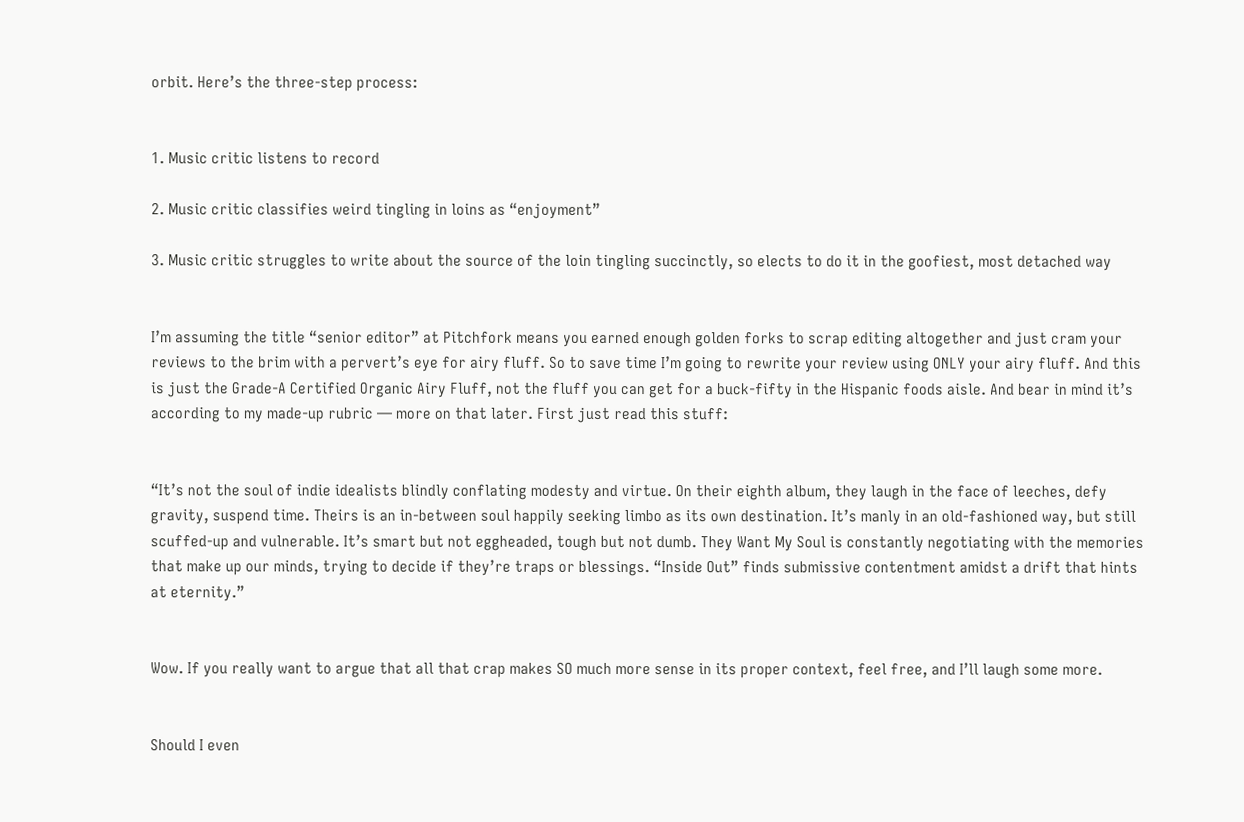orbit. Here’s the three-step process:


1. Music critic listens to record

2. Music critic classifies weird tingling in loins as “enjoyment”

3. Music critic struggles to write about the source of the loin tingling succinctly, so elects to do it in the goofiest, most detached way


I’m assuming the title “senior editor” at Pitchfork means you earned enough golden forks to scrap editing altogether and just cram your reviews to the brim with a pervert’s eye for airy fluff. So to save time I’m going to rewrite your review using ONLY your airy fluff. And this is just the Grade-A Certified Organic Airy Fluff, not the fluff you can get for a buck-fifty in the Hispanic foods aisle. And bear in mind it’s according to my made-up rubric — more on that later. First just read this stuff:


“It’s not the soul of indie idealists blindly conflating modesty and virtue. On their eighth album, they laugh in the face of leeches, defy gravity, suspend time. Theirs is an in-between soul happily seeking limbo as its own destination. It’s manly in an old-fashioned way, but still scuffed-up and vulnerable. It’s smart but not eggheaded, tough but not dumb. They Want My Soul is constantly negotiating with the memories that make up our minds, trying to decide if they’re traps or blessings. “Inside Out” finds submissive contentment amidst a drift that hints at eternity.”


Wow. If you really want to argue that all that crap makes SO much more sense in its proper context, feel free, and I’ll laugh some more.


Should I even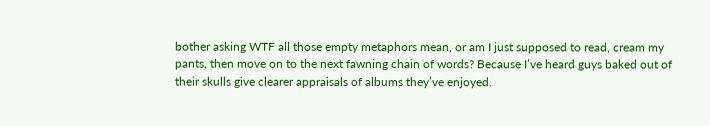bother asking WTF all those empty metaphors mean, or am I just supposed to read, cream my pants, then move on to the next fawning chain of words? Because I’ve heard guys baked out of their skulls give clearer appraisals of albums they’ve enjoyed.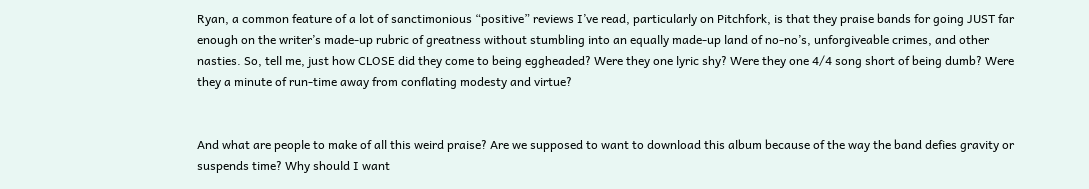Ryan, a common feature of a lot of sanctimonious “positive” reviews I’ve read, particularly on Pitchfork, is that they praise bands for going JUST far enough on the writer’s made-up rubric of greatness without stumbling into an equally made-up land of no-no’s, unforgiveable crimes, and other nasties. So, tell me, just how CLOSE did they come to being eggheaded? Were they one lyric shy? Were they one 4/4 song short of being dumb? Were they a minute of run-time away from conflating modesty and virtue?


And what are people to make of all this weird praise? Are we supposed to want to download this album because of the way the band defies gravity or suspends time? Why should I want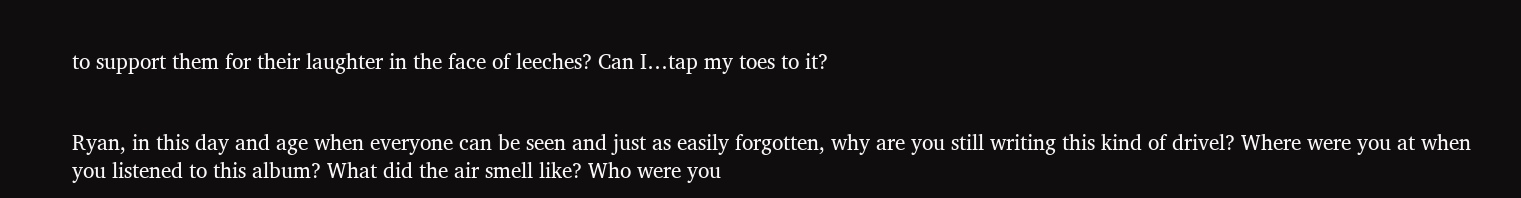to support them for their laughter in the face of leeches? Can I…tap my toes to it?


Ryan, in this day and age when everyone can be seen and just as easily forgotten, why are you still writing this kind of drivel? Where were you at when you listened to this album? What did the air smell like? Who were you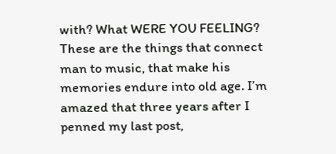with? What WERE YOU FEELING? These are the things that connect man to music, that make his memories endure into old age. I’m amazed that three years after I penned my last post,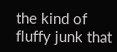the kind of fluffy junk that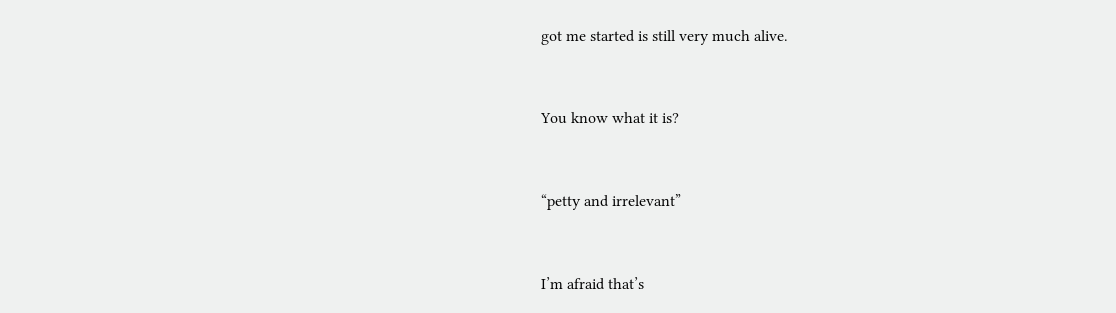got me started is still very much alive.


You know what it is?


“petty and irrelevant”


I’m afraid that’s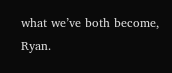what we’ve both become, Ryan.